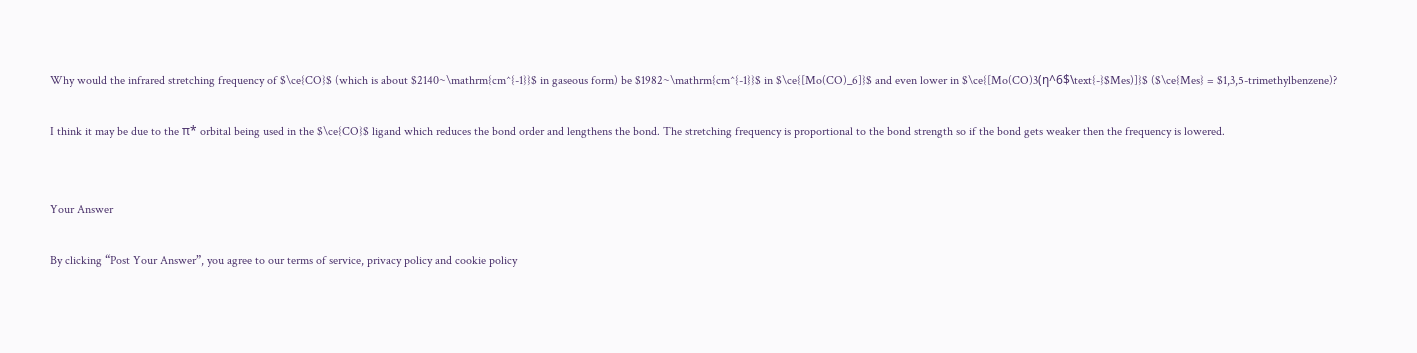Why would the infrared stretching frequency of $\ce{CO}$ (which is about $2140~\mathrm{cm^{-1}}$ in gaseous form) be $1982~\mathrm{cm^{-1}}$ in $\ce{[Mo(CO)_6]}$ and even lower in $\ce{[Mo(CO)3(η^6$\text{-}$Mes)]}$ ($\ce{Mes} = $1,3,5-trimethylbenzene)?

I think it may be due to the π* orbital being used in the $\ce{CO}$ ligand which reduces the bond order and lengthens the bond. The stretching frequency is proportional to the bond strength so if the bond gets weaker then the frequency is lowered.


Your Answer

By clicking “Post Your Answer”, you agree to our terms of service, privacy policy and cookie policy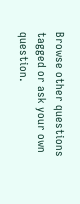Browse other questions tagged or ask your own question.